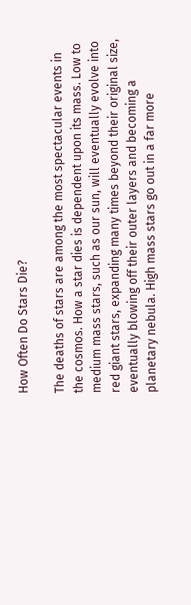How Often Do Stars Die?

The deaths of stars are among the most spectacular events in the cosmos. How a star dies is dependent upon its mass. Low to medium mass stars, such as our sun, will eventually evolve into red giant stars, expanding many times beyond their original size, eventually blowing off their outer layers and becoming a planetary nebula. High mass stars go out in a far more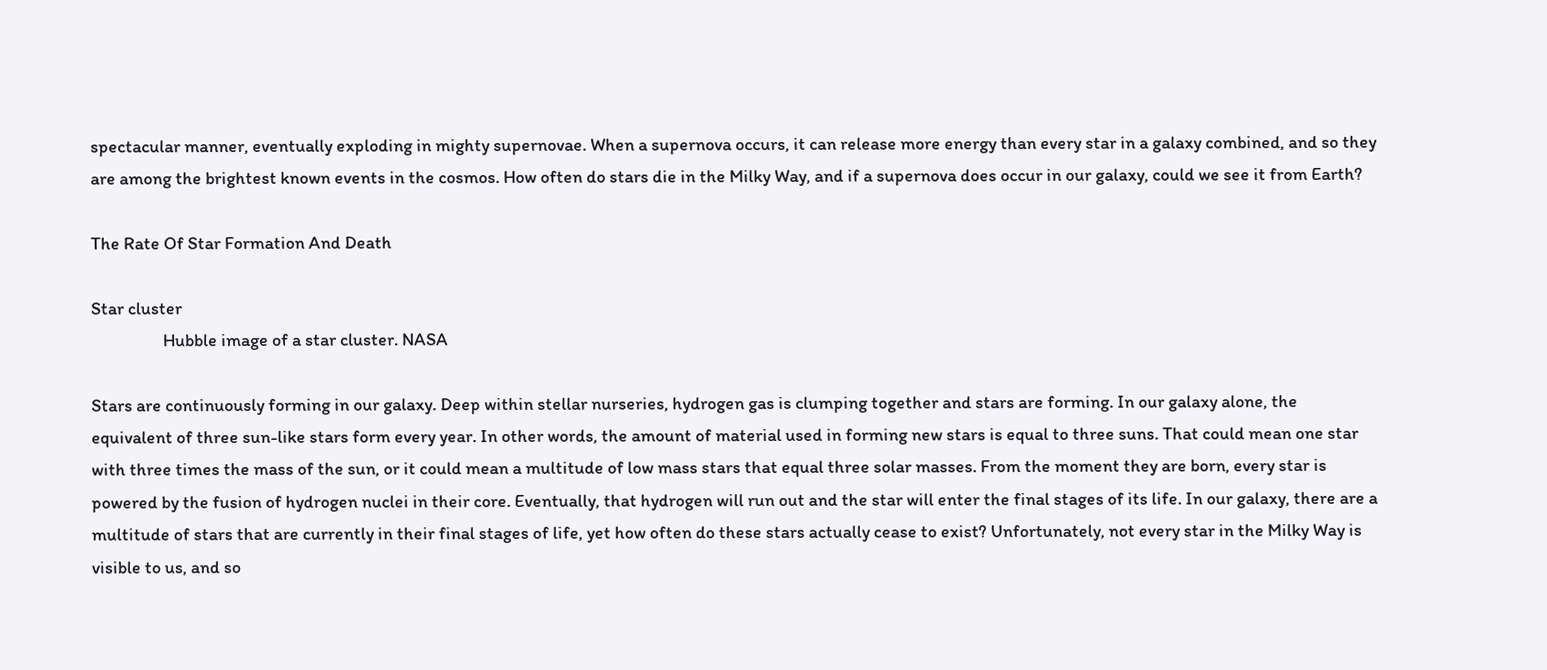spectacular manner, eventually exploding in mighty supernovae. When a supernova occurs, it can release more energy than every star in a galaxy combined, and so they are among the brightest known events in the cosmos. How often do stars die in the Milky Way, and if a supernova does occur in our galaxy, could we see it from Earth?

The Rate Of Star Formation And Death

Star cluster
                  Hubble image of a star cluster. NASA

Stars are continuously forming in our galaxy. Deep within stellar nurseries, hydrogen gas is clumping together and stars are forming. In our galaxy alone, the equivalent of three sun-like stars form every year. In other words, the amount of material used in forming new stars is equal to three suns. That could mean one star with three times the mass of the sun, or it could mean a multitude of low mass stars that equal three solar masses. From the moment they are born, every star is powered by the fusion of hydrogen nuclei in their core. Eventually, that hydrogen will run out and the star will enter the final stages of its life. In our galaxy, there are a multitude of stars that are currently in their final stages of life, yet how often do these stars actually cease to exist? Unfortunately, not every star in the Milky Way is visible to us, and so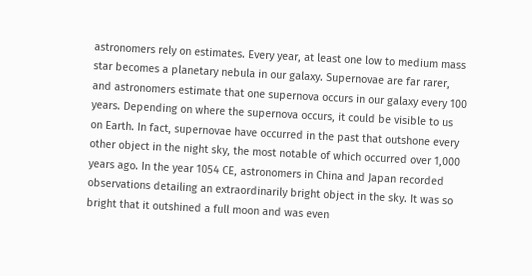astronomers rely on estimates. Every year, at least one low to medium mass star becomes a planetary nebula in our galaxy. Supernovae are far rarer, and astronomers estimate that one supernova occurs in our galaxy every 100 years. Depending on where the supernova occurs, it could be visible to us on Earth. In fact, supernovae have occurred in the past that outshone every other object in the night sky, the most notable of which occurred over 1,000 years ago. In the year 1054 CE, astronomers in China and Japan recorded observations detailing an extraordinarily bright object in the sky. It was so bright that it outshined a full moon and was even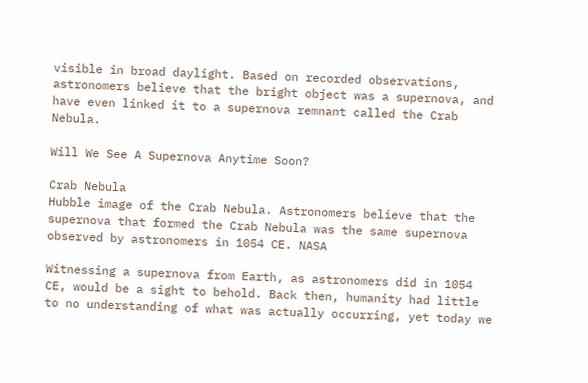visible in broad daylight. Based on recorded observations, astronomers believe that the bright object was a supernova, and have even linked it to a supernova remnant called the Crab Nebula.

Will We See A Supernova Anytime Soon?

Crab Nebula
Hubble image of the Crab Nebula. Astronomers believe that the supernova that formed the Crab Nebula was the same supernova observed by astronomers in 1054 CE. NASA

Witnessing a supernova from Earth, as astronomers did in 1054 CE, would be a sight to behold. Back then, humanity had little to no understanding of what was actually occurring, yet today we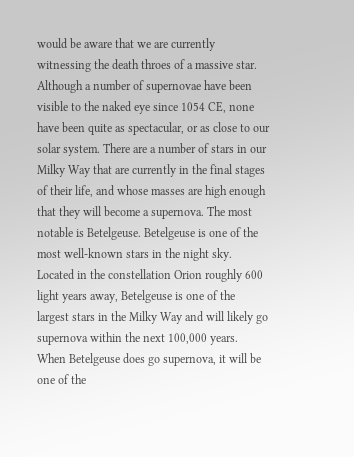would be aware that we are currently witnessing the death throes of a massive star. Although a number of supernovae have been visible to the naked eye since 1054 CE, none have been quite as spectacular, or as close to our solar system. There are a number of stars in our Milky Way that are currently in the final stages of their life, and whose masses are high enough that they will become a supernova. The most notable is Betelgeuse. Betelgeuse is one of the most well-known stars in the night sky. Located in the constellation Orion roughly 600 light years away, Betelgeuse is one of the largest stars in the Milky Way and will likely go supernova within the next 100,000 years. When Betelgeuse does go supernova, it will be one of the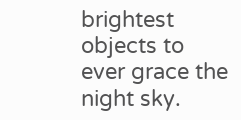brightest objects to ever grace the night sky.